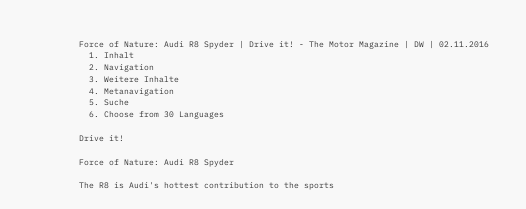Force of Nature: Audi R8 Spyder | Drive it! - The Motor Magazine | DW | 02.11.2016
  1. Inhalt
  2. Navigation
  3. Weitere Inhalte
  4. Metanavigation
  5. Suche
  6. Choose from 30 Languages

Drive it!

Force of Nature: Audi R8 Spyder

The R8 is Audi's hottest contribution to the sports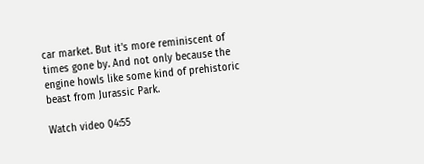car market. But it's more reminiscent of times gone by. And not only because the engine howls like some kind of prehistoric beast from Jurassic Park.

Watch video 04:55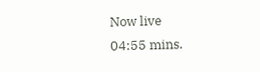Now live
04:55 mins.